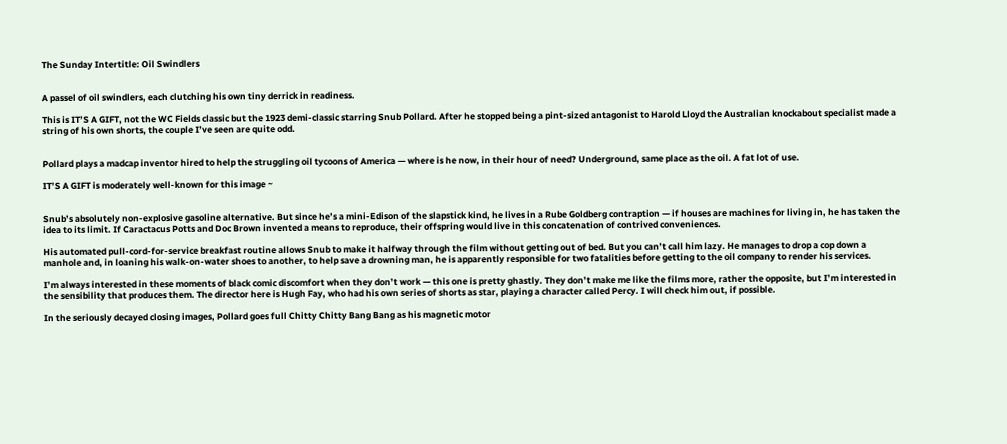The Sunday Intertitle: Oil Swindlers


A passel of oil swindlers, each clutching his own tiny derrick in readiness.

This is IT’S A GIFT, not the WC Fields classic but the 1923 demi-classic starring Snub Pollard. After he stopped being a pint-sized antagonist to Harold Lloyd the Australian knockabout specialist made a string of his own shorts, the couple I’ve seen are quite odd.


Pollard plays a madcap inventor hired to help the struggling oil tycoons of America — where is he now, in their hour of need? Underground, same place as the oil. A fat lot of use.

IT’S A GIFT is moderately well-known for this image ~


Snub’s absolutely non-explosive gasoline alternative. But since he’s a mini-Edison of the slapstick kind, he lives in a Rube Goldberg contraption — if houses are machines for living in, he has taken the idea to its limit. If Caractacus Potts and Doc Brown invented a means to reproduce, their offspring would live in this concatenation of contrived conveniences.

His automated pull-cord-for-service breakfast routine allows Snub to make it halfway through the film without getting out of bed. But you can’t call him lazy. He manages to drop a cop down a manhole and, in loaning his walk-on-water shoes to another, to help save a drowning man, he is apparently responsible for two fatalities before getting to the oil company to render his services.

I’m always interested in these moments of black comic discomfort when they don’t work — this one is pretty ghastly. They don’t make me like the films more, rather the opposite, but I’m interested in the sensibility that produces them. The director here is Hugh Fay, who had his own series of shorts as star, playing a character called Percy. I will check him out, if possible.

In the seriously decayed closing images, Pollard goes full Chitty Chitty Bang Bang as his magnetic motor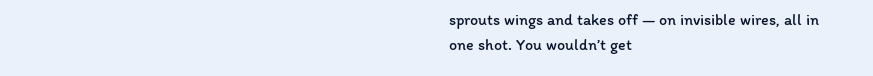sprouts wings and takes off — on invisible wires, all in one shot. You wouldn’t get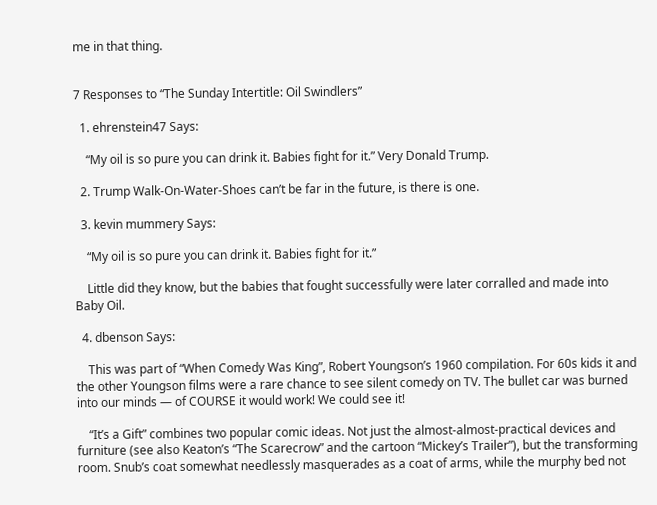me in that thing.


7 Responses to “The Sunday Intertitle: Oil Swindlers”

  1. ehrenstein47 Says:

    “My oil is so pure you can drink it. Babies fight for it.” Very Donald Trump.

  2. Trump Walk-On-Water-Shoes can’t be far in the future, is there is one.

  3. kevin mummery Says:

    “My oil is so pure you can drink it. Babies fight for it.”

    Little did they know, but the babies that fought successfully were later corralled and made into Baby Oil.

  4. dbenson Says:

    This was part of “When Comedy Was King”, Robert Youngson’s 1960 compilation. For 60s kids it and the other Youngson films were a rare chance to see silent comedy on TV. The bullet car was burned into our minds — of COURSE it would work! We could see it!

    “It’s a Gift” combines two popular comic ideas. Not just the almost-almost-practical devices and furniture (see also Keaton’s “The Scarecrow” and the cartoon “Mickey’s Trailer”), but the transforming room. Snub’s coat somewhat needlessly masquerades as a coat of arms, while the murphy bed not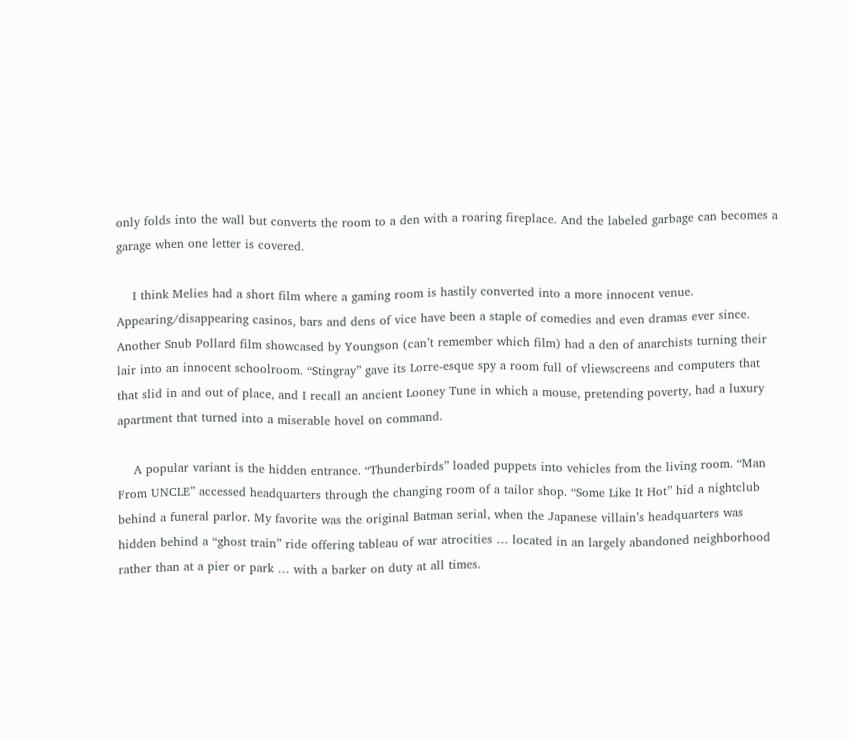only folds into the wall but converts the room to a den with a roaring fireplace. And the labeled garbage can becomes a garage when one letter is covered.

    I think Melies had a short film where a gaming room is hastily converted into a more innocent venue. Appearing/disappearing casinos, bars and dens of vice have been a staple of comedies and even dramas ever since. Another Snub Pollard film showcased by Youngson (can’t remember which film) had a den of anarchists turning their lair into an innocent schoolroom. “Stingray” gave its Lorre-esque spy a room full of vliewscreens and computers that that slid in and out of place, and I recall an ancient Looney Tune in which a mouse, pretending poverty, had a luxury apartment that turned into a miserable hovel on command.

    A popular variant is the hidden entrance. “Thunderbirds” loaded puppets into vehicles from the living room. “Man From UNCLE” accessed headquarters through the changing room of a tailor shop. “Some Like It Hot” hid a nightclub behind a funeral parlor. My favorite was the original Batman serial, when the Japanese villain’s headquarters was hidden behind a “ghost train” ride offering tableau of war atrocities … located in an largely abandoned neighborhood rather than at a pier or park … with a barker on duty at all times.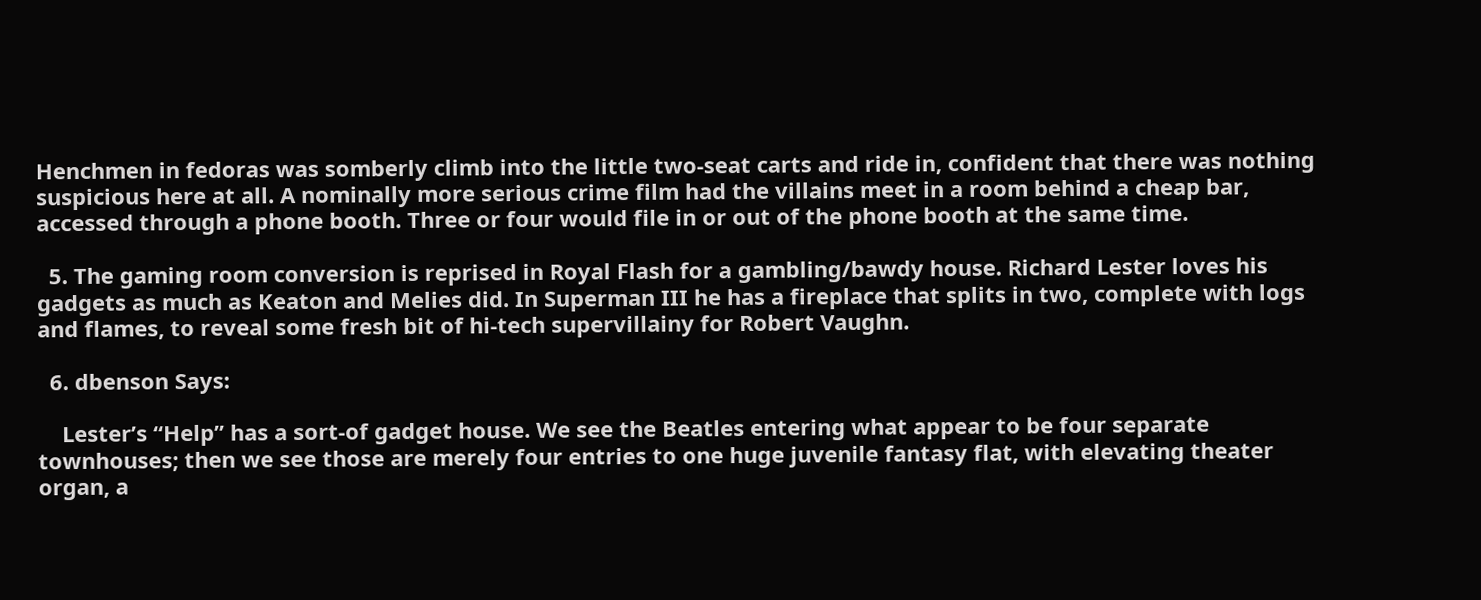Henchmen in fedoras was somberly climb into the little two-seat carts and ride in, confident that there was nothing suspicious here at all. A nominally more serious crime film had the villains meet in a room behind a cheap bar, accessed through a phone booth. Three or four would file in or out of the phone booth at the same time.

  5. The gaming room conversion is reprised in Royal Flash for a gambling/bawdy house. Richard Lester loves his gadgets as much as Keaton and Melies did. In Superman III he has a fireplace that splits in two, complete with logs and flames, to reveal some fresh bit of hi-tech supervillainy for Robert Vaughn.

  6. dbenson Says:

    Lester’s “Help” has a sort-of gadget house. We see the Beatles entering what appear to be four separate townhouses; then we see those are merely four entries to one huge juvenile fantasy flat, with elevating theater organ, a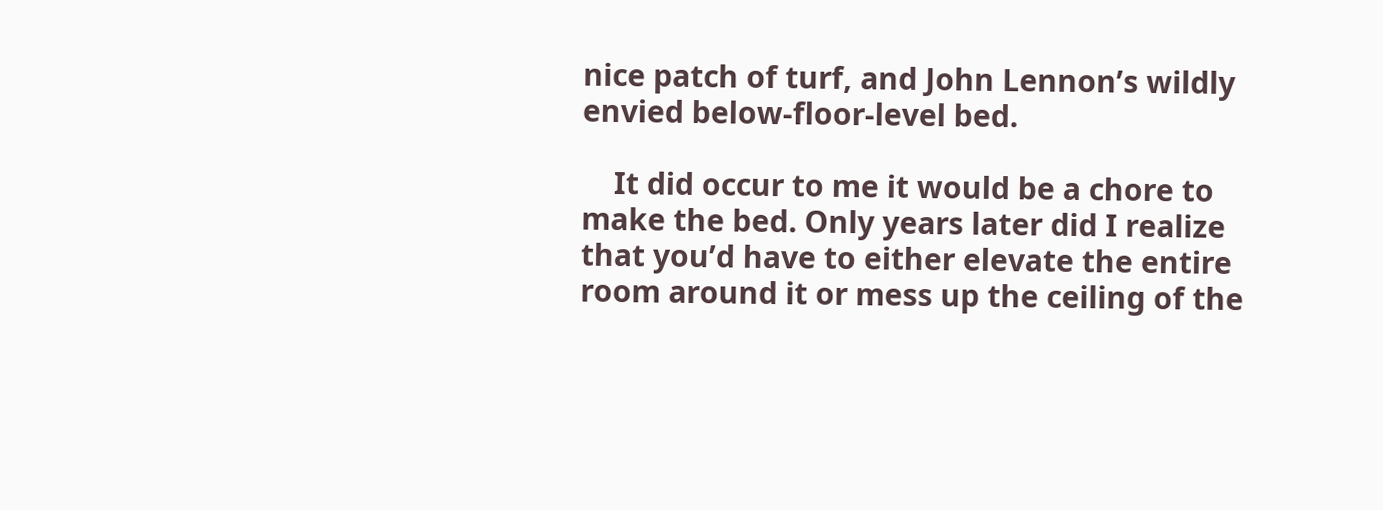nice patch of turf, and John Lennon’s wildly envied below-floor-level bed.

    It did occur to me it would be a chore to make the bed. Only years later did I realize that you’d have to either elevate the entire room around it or mess up the ceiling of the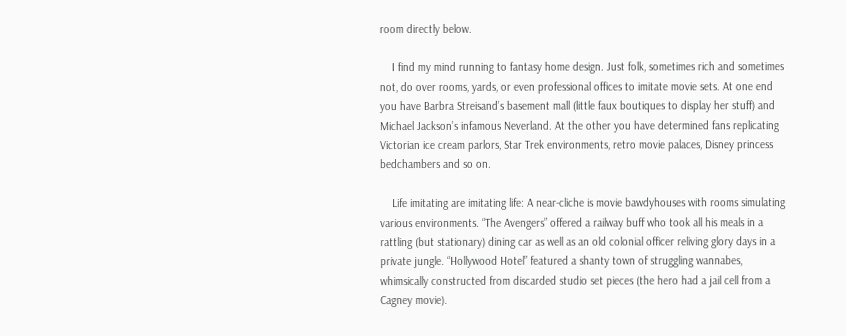room directly below.

    I find my mind running to fantasy home design. Just folk, sometimes rich and sometimes not, do over rooms, yards, or even professional offices to imitate movie sets. At one end you have Barbra Streisand’s basement mall (little faux boutiques to display her stuff) and Michael Jackson’s infamous Neverland. At the other you have determined fans replicating Victorian ice cream parlors, Star Trek environments, retro movie palaces, Disney princess bedchambers and so on.

    Life imitating are imitating life: A near-cliche is movie bawdyhouses with rooms simulating various environments. “The Avengers” offered a railway buff who took all his meals in a rattling (but stationary) dining car as well as an old colonial officer reliving glory days in a private jungle. “Hollywood Hotel” featured a shanty town of struggling wannabes, whimsically constructed from discarded studio set pieces (the hero had a jail cell from a Cagney movie).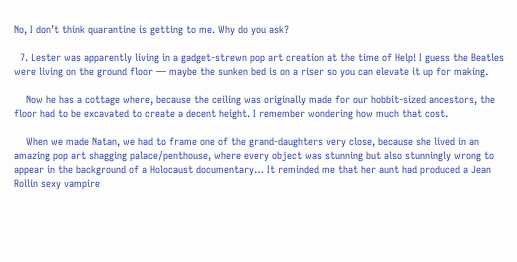No, I don’t think quarantine is getting to me. Why do you ask?

  7. Lester was apparently living in a gadget-strewn pop art creation at the time of Help! I guess the Beatles were living on the ground floor — maybe the sunken bed is on a riser so you can elevate it up for making.

    Now he has a cottage where, because the ceiling was originally made for our hobbit-sized ancestors, the floor had to be excavated to create a decent height. I remember wondering how much that cost.

    When we made Natan, we had to frame one of the grand-daughters very close, because she lived in an amazing pop art shagging palace/penthouse, where every object was stunning but also stunningly wrong to appear in the background of a Holocaust documentary… It reminded me that her aunt had produced a Jean Rollin sexy vampire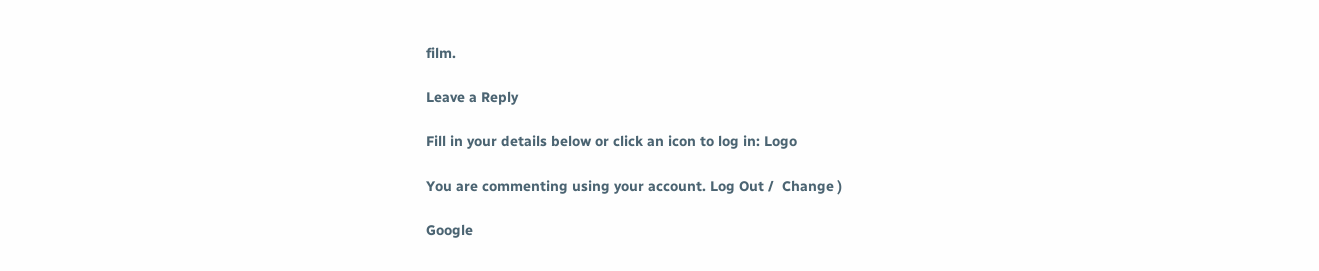film.

Leave a Reply

Fill in your details below or click an icon to log in: Logo

You are commenting using your account. Log Out /  Change )

Google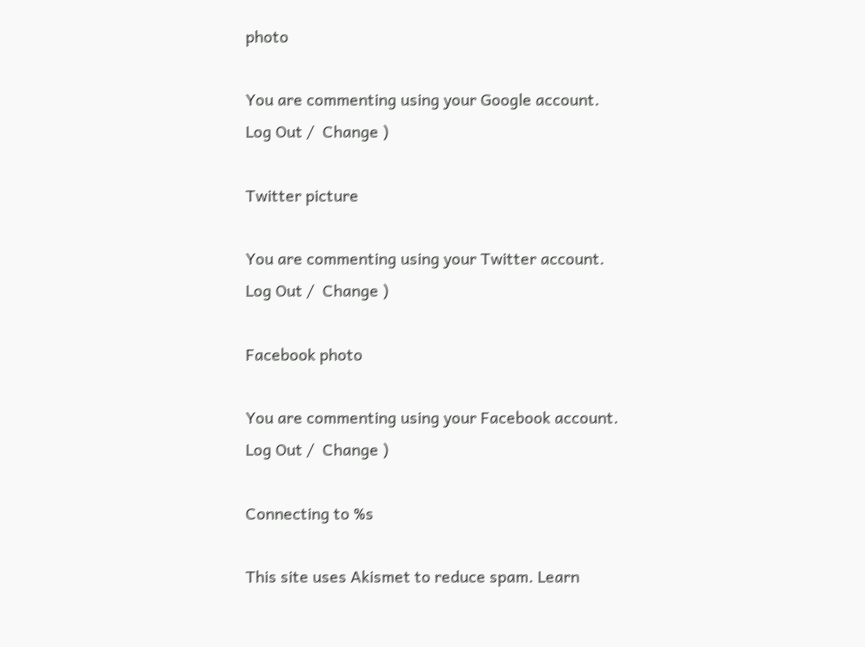photo

You are commenting using your Google account. Log Out /  Change )

Twitter picture

You are commenting using your Twitter account. Log Out /  Change )

Facebook photo

You are commenting using your Facebook account. Log Out /  Change )

Connecting to %s

This site uses Akismet to reduce spam. Learn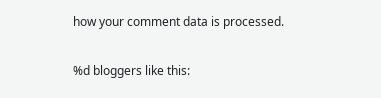how your comment data is processed.

%d bloggers like this: